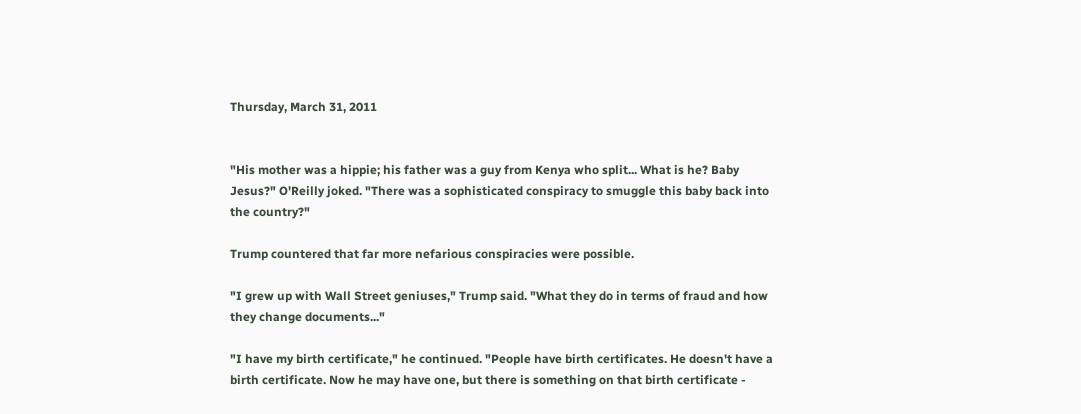Thursday, March 31, 2011


"His mother was a hippie; his father was a guy from Kenya who split... What is he? Baby Jesus?" O'Reilly joked. "There was a sophisticated conspiracy to smuggle this baby back into the country?"

Trump countered that far more nefarious conspiracies were possible.

"I grew up with Wall Street geniuses," Trump said. "What they do in terms of fraud and how they change documents..."

"I have my birth certificate," he continued. "People have birth certificates. He doesn't have a birth certificate. Now he may have one, but there is something on that birth certificate -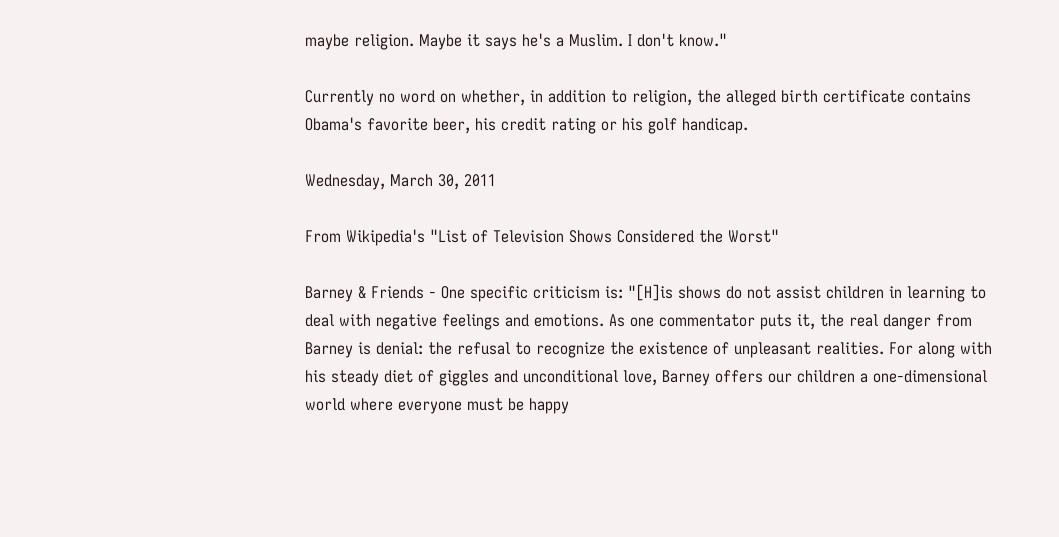maybe religion. Maybe it says he's a Muslim. I don't know."

Currently no word on whether, in addition to religion, the alleged birth certificate contains Obama's favorite beer, his credit rating or his golf handicap.

Wednesday, March 30, 2011

From Wikipedia's "List of Television Shows Considered the Worst"

Barney & Friends - One specific criticism is: "[H]is shows do not assist children in learning to deal with negative feelings and emotions. As one commentator puts it, the real danger from Barney is denial: the refusal to recognize the existence of unpleasant realities. For along with his steady diet of giggles and unconditional love, Barney offers our children a one-dimensional world where everyone must be happy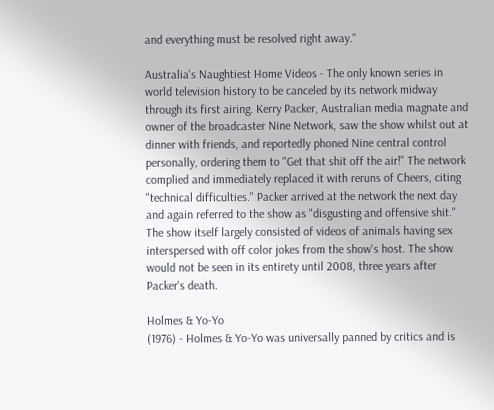and everything must be resolved right away."

Australia's Naughtiest Home Videos - The only known series in world television history to be canceled by its network midway through its first airing. Kerry Packer, Australian media magnate and owner of the broadcaster Nine Network, saw the show whilst out at dinner with friends, and reportedly phoned Nine central control personally, ordering them to "Get that shit off the air!" The network complied and immediately replaced it with reruns of Cheers, citing "technical difficulties." Packer arrived at the network the next day and again referred to the show as "disgusting and offensive shit." The show itself largely consisted of videos of animals having sex interspersed with off color jokes from the show's host. The show would not be seen in its entirety until 2008, three years after Packer's death.

Holmes & Yo-Yo
(1976) - Holmes & Yo-Yo was universally panned by critics and is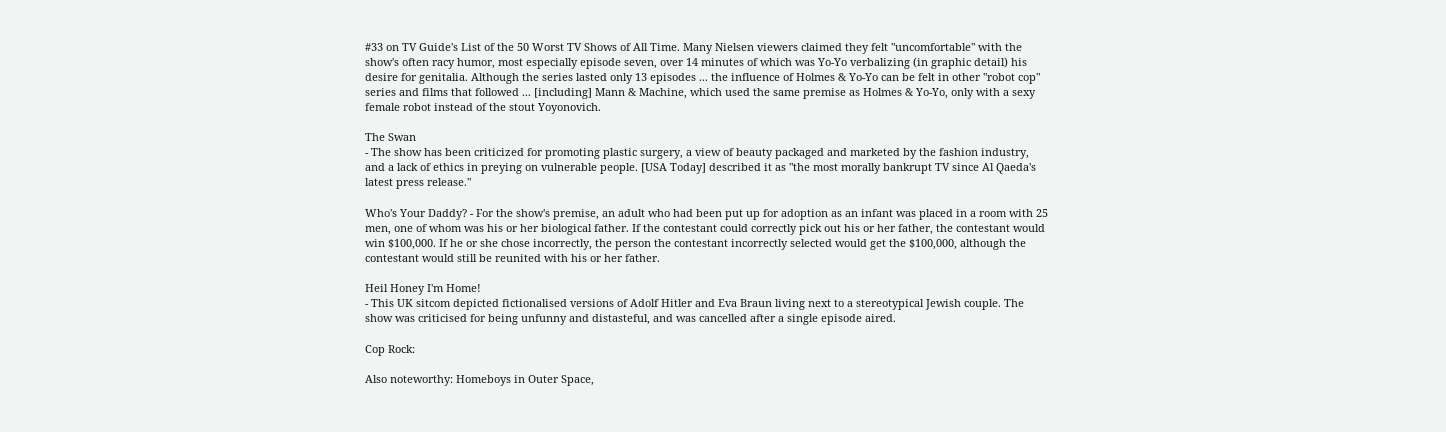#33 on TV Guide's List of the 50 Worst TV Shows of All Time. Many Nielsen viewers claimed they felt "uncomfortable" with the show's often racy humor, most especially episode seven, over 14 minutes of which was Yo-Yo verbalizing (in graphic detail) his desire for genitalia. Although the series lasted only 13 episodes ... the influence of Holmes & Yo-Yo can be felt in other "robot cop" series and films that followed ... [including] Mann & Machine, which used the same premise as Holmes & Yo-Yo, only with a sexy female robot instead of the stout Yoyonovich.

The Swan
- The show has been criticized for promoting plastic surgery, a view of beauty packaged and marketed by the fashion industry, and a lack of ethics in preying on vulnerable people. [USA Today] described it as "the most morally bankrupt TV since Al Qaeda's latest press release."

Who's Your Daddy? - For the show's premise, an adult who had been put up for adoption as an infant was placed in a room with 25 men, one of whom was his or her biological father. If the contestant could correctly pick out his or her father, the contestant would win $100,000. If he or she chose incorrectly, the person the contestant incorrectly selected would get the $100,000, although the contestant would still be reunited with his or her father.

Heil Honey I'm Home!
- This UK sitcom depicted fictionalised versions of Adolf Hitler and Eva Braun living next to a stereotypical Jewish couple. The show was criticised for being unfunny and distasteful, and was cancelled after a single episode aired.

Cop Rock:

Also noteworthy: Homeboys in Outer Space,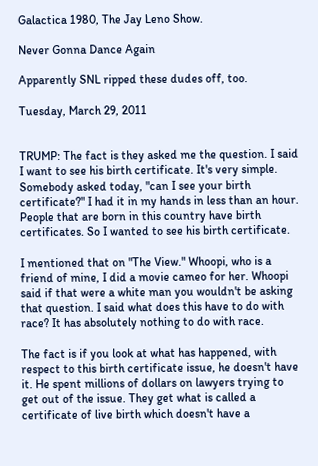Galactica 1980, The Jay Leno Show.

Never Gonna Dance Again

Apparently SNL ripped these dudes off, too.

Tuesday, March 29, 2011


TRUMP: The fact is they asked me the question. I said I want to see his birth certificate. It's very simple. Somebody asked today, "can I see your birth certificate?" I had it in my hands in less than an hour. People that are born in this country have birth certificates. So I wanted to see his birth certificate.

I mentioned that on "The View." Whoopi, who is a friend of mine, I did a movie cameo for her. Whoopi said if that were a white man you wouldn't be asking that question. I said what does this have to do with race? It has absolutely nothing to do with race.

The fact is if you look at what has happened, with respect to this birth certificate issue, he doesn't have it. He spent millions of dollars on lawyers trying to get out of the issue. They get what is called a certificate of live birth which doesn't have a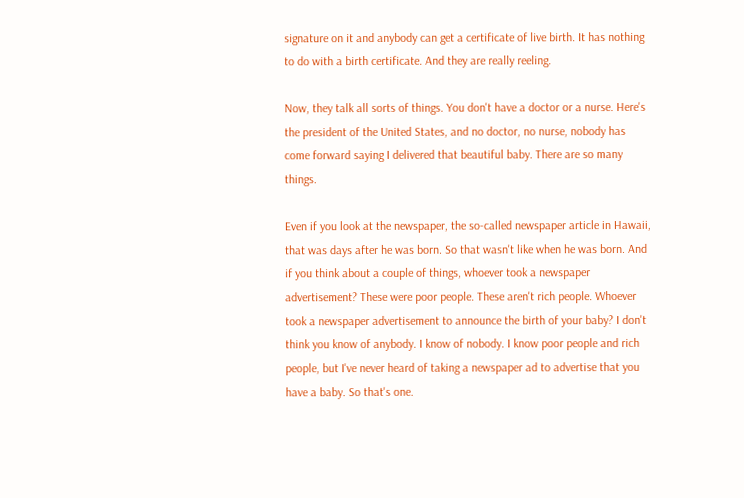signature on it and anybody can get a certificate of live birth. It has nothing to do with a birth certificate. And they are really reeling.

Now, they talk all sorts of things. You don't have a doctor or a nurse. Here's the president of the United States, and no doctor, no nurse, nobody has come forward saying I delivered that beautiful baby. There are so many things.

Even if you look at the newspaper, the so-called newspaper article in Hawaii, that was days after he was born. So that wasn't like when he was born. And if you think about a couple of things, whoever took a newspaper advertisement? These were poor people. These aren't rich people. Whoever took a newspaper advertisement to announce the birth of your baby? I don't think you know of anybody. I know of nobody. I know poor people and rich people, but I've never heard of taking a newspaper ad to advertise that you have a baby. So that's one.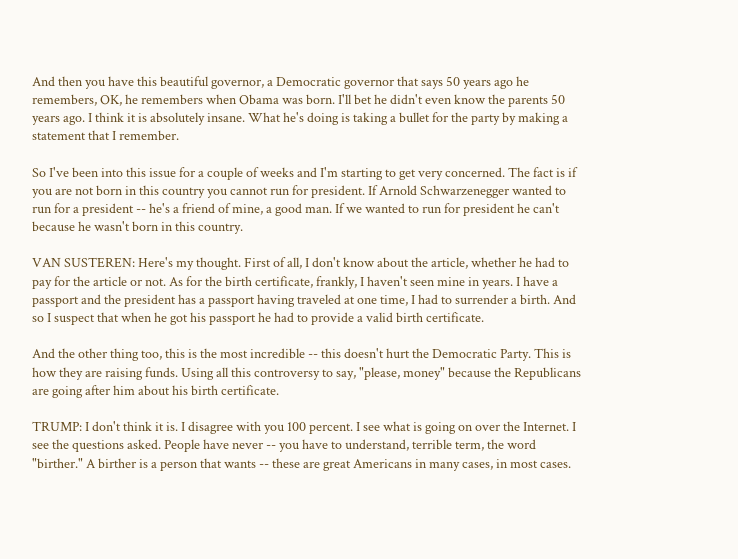And then you have this beautiful governor, a Democratic governor that says 50 years ago he remembers, OK, he remembers when Obama was born. I'll bet he didn't even know the parents 50 years ago. I think it is absolutely insane. What he's doing is taking a bullet for the party by making a statement that I remember.

So I've been into this issue for a couple of weeks and I'm starting to get very concerned. The fact is if you are not born in this country you cannot run for president. If Arnold Schwarzenegger wanted to run for a president -- he's a friend of mine, a good man. If we wanted to run for president he can't because he wasn't born in this country.

VAN SUSTEREN: Here's my thought. First of all, I don't know about the article, whether he had to pay for the article or not. As for the birth certificate, frankly, I haven't seen mine in years. I have a passport and the president has a passport having traveled at one time, I had to surrender a birth. And so I suspect that when he got his passport he had to provide a valid birth certificate.

And the other thing too, this is the most incredible -- this doesn't hurt the Democratic Party. This is how they are raising funds. Using all this controversy to say, "please, money" because the Republicans are going after him about his birth certificate.

TRUMP: I don't think it is. I disagree with you 100 percent. I see what is going on over the Internet. I see the questions asked. People have never -- you have to understand, terrible term, the word "birther." A birther is a person that wants -- these are great Americans in many cases, in most cases.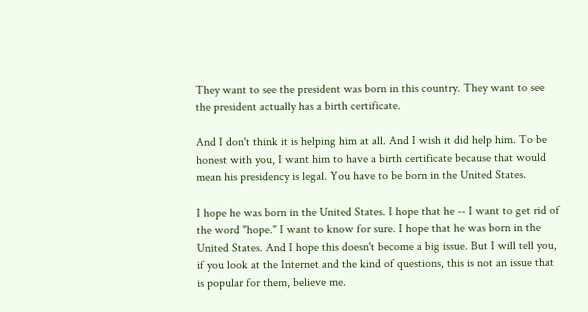They want to see the president was born in this country. They want to see the president actually has a birth certificate.

And I don't think it is helping him at all. And I wish it did help him. To be honest with you, I want him to have a birth certificate because that would mean his presidency is legal. You have to be born in the United States.

I hope he was born in the United States. I hope that he -- I want to get rid of the word "hope." I want to know for sure. I hope that he was born in the United States. And I hope this doesn't become a big issue. But I will tell you, if you look at the Internet and the kind of questions, this is not an issue that is popular for them, believe me.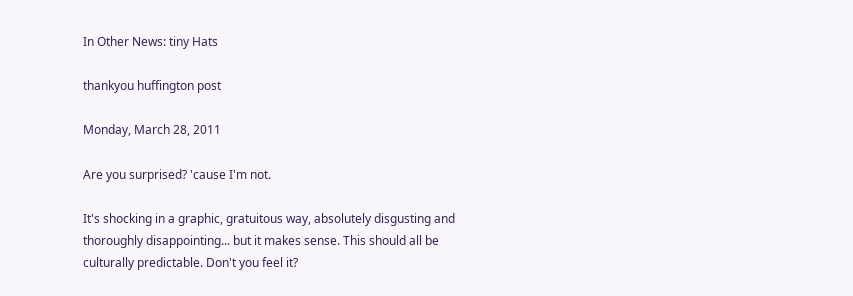In Other News: tiny Hats

thankyou huffington post

Monday, March 28, 2011

Are you surprised? 'cause I'm not.

It's shocking in a graphic, gratuitous way, absolutely disgusting and thoroughly disappointing... but it makes sense. This should all be culturally predictable. Don't you feel it?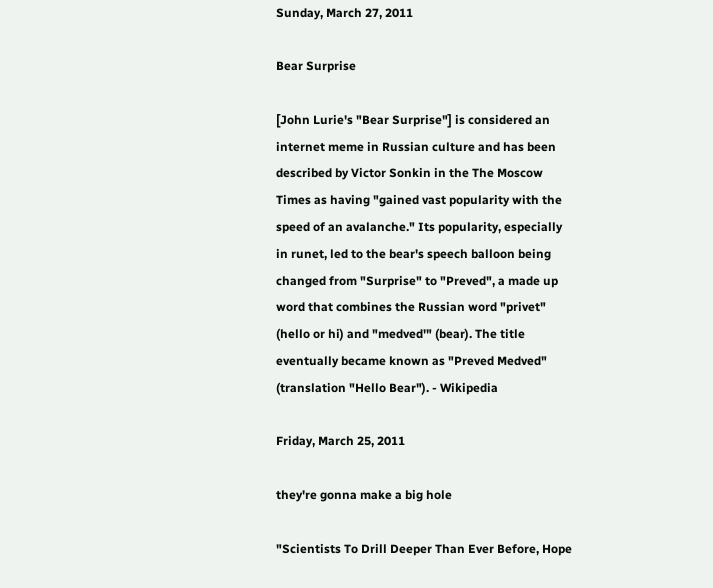Sunday, March 27, 2011

Bear Surprise

[John Lurie's "Bear Surprise"] is considered an internet meme in Russian culture and has been described by Victor Sonkin in the The Moscow Times as having "gained vast popularity with the speed of an avalanche." Its popularity, especially in runet, led to the bear's speech balloon being changed from "Surprise" to "Preved", a made up word that combines the Russian word "privet" (hello or hi) and "medved'" (bear). The title eventually became known as "Preved Medved" (translation "Hello Bear"). - Wikipedia

Friday, March 25, 2011

they're gonna make a big hole

"Scientists To Drill Deeper Than Ever Before, Hope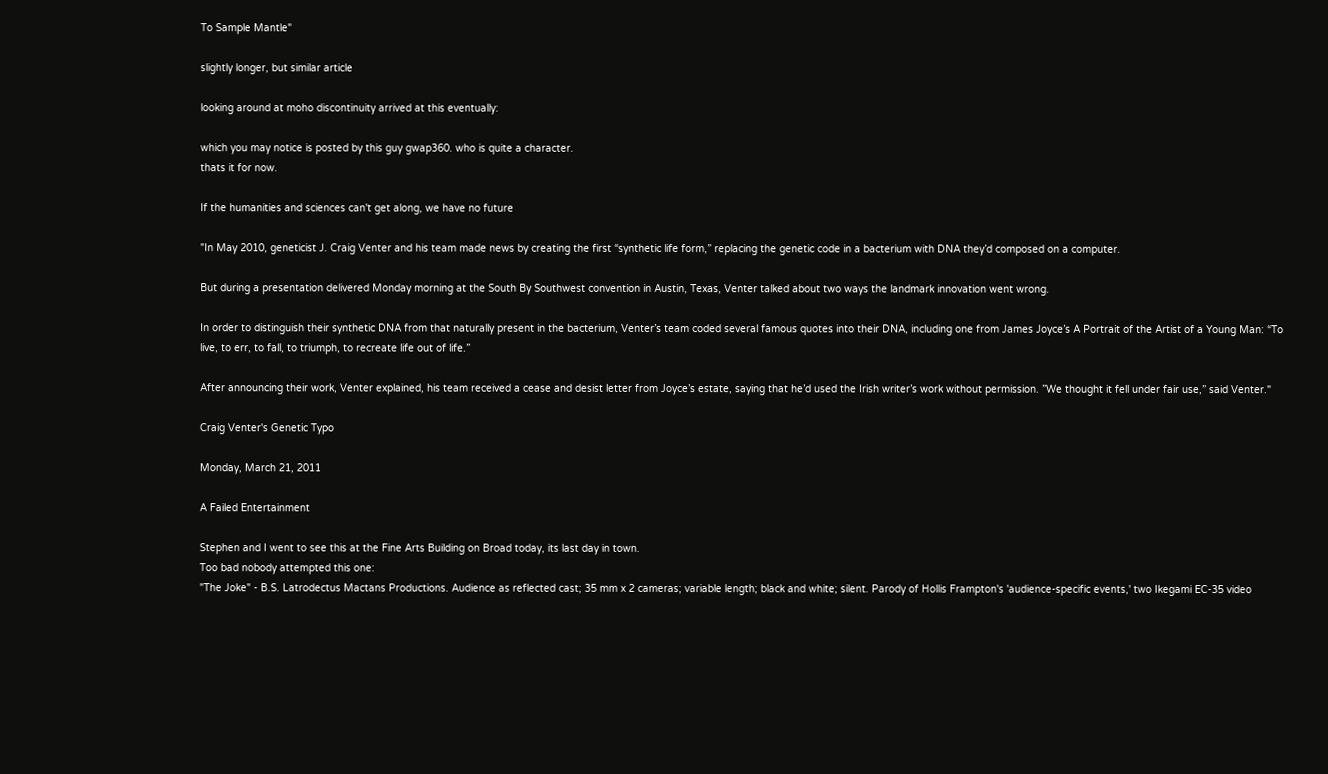To Sample Mantle"

slightly longer, but similar article

looking around at moho discontinuity arrived at this eventually:

which you may notice is posted by this guy gwap360. who is quite a character.
thats it for now.

If the humanities and sciences can't get along, we have no future

"In May 2010, geneticist J. Craig Venter and his team made news by creating the first “synthetic life form,” replacing the genetic code in a bacterium with DNA they’d composed on a computer.

But during a presentation delivered Monday morning at the South By Southwest convention in Austin, Texas, Venter talked about two ways the landmark innovation went wrong.

In order to distinguish their synthetic DNA from that naturally present in the bacterium, Venter’s team coded several famous quotes into their DNA, including one from James Joyce’s A Portrait of the Artist of a Young Man: “To live, to err, to fall, to triumph, to recreate life out of life.”

After announcing their work, Venter explained, his team received a cease and desist letter from Joyce’s estate, saying that he’d used the Irish writer’s work without permission. ”We thought it fell under fair use,” said Venter."

Craig Venter's Genetic Typo

Monday, March 21, 2011

A Failed Entertainment

Stephen and I went to see this at the Fine Arts Building on Broad today, its last day in town.
Too bad nobody attempted this one:
"The Joke" - B.S. Latrodectus Mactans Productions. Audience as reflected cast; 35 mm x 2 cameras; variable length; black and white; silent. Parody of Hollis Frampton's 'audience-specific events,' two Ikegami EC-35 video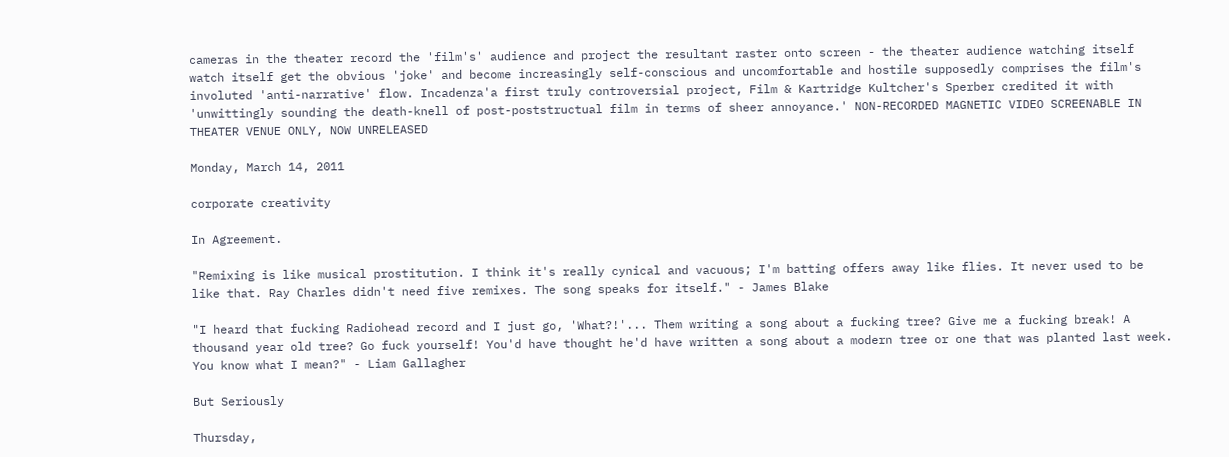cameras in the theater record the 'film's' audience and project the resultant raster onto screen - the theater audience watching itself watch itself get the obvious 'joke' and become increasingly self-conscious and uncomfortable and hostile supposedly comprises the film's involuted 'anti-narrative' flow. Incadenza'a first truly controversial project, Film & Kartridge Kultcher's Sperber credited it with 'unwittingly sounding the death-knell of post-poststructual film in terms of sheer annoyance.' NON-RECORDED MAGNETIC VIDEO SCREENABLE IN THEATER VENUE ONLY, NOW UNRELEASED

Monday, March 14, 2011

corporate creativity

In Agreement.

"Remixing is like musical prostitution. I think it's really cynical and vacuous; I'm batting offers away like flies. It never used to be like that. Ray Charles didn't need five remixes. The song speaks for itself." - James Blake

"I heard that fucking Radiohead record and I just go, 'What?!'... Them writing a song about a fucking tree? Give me a fucking break! A thousand year old tree? Go fuck yourself! You'd have thought he'd have written a song about a modern tree or one that was planted last week. You know what I mean?" - Liam Gallagher

But Seriously

Thursday,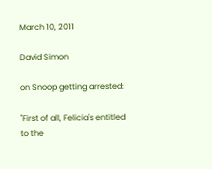March 10, 2011

David Simon

on Snoop getting arrested:

"First of all, Felicia's entitled to the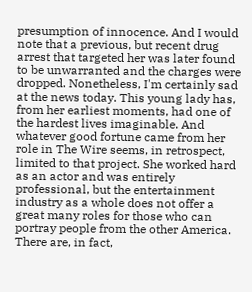presumption of innocence. And I would note that a previous, but recent drug arrest that targeted her was later found to be unwarranted and the charges were dropped. Nonetheless, I'm certainly sad at the news today. This young lady has, from her earliest moments, had one of the hardest lives imaginable. And whatever good fortune came from her role in The Wire seems, in retrospect, limited to that project. She worked hard as an actor and was entirely professional, but the entertainment industry as a whole does not offer a great many roles for those who can portray people from the other America. There are, in fact,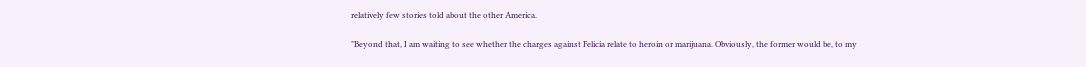relatively few stories told about the other America.

"Beyond that, I am waiting to see whether the charges against Felicia relate to heroin or marijuana. Obviously, the former would be, to my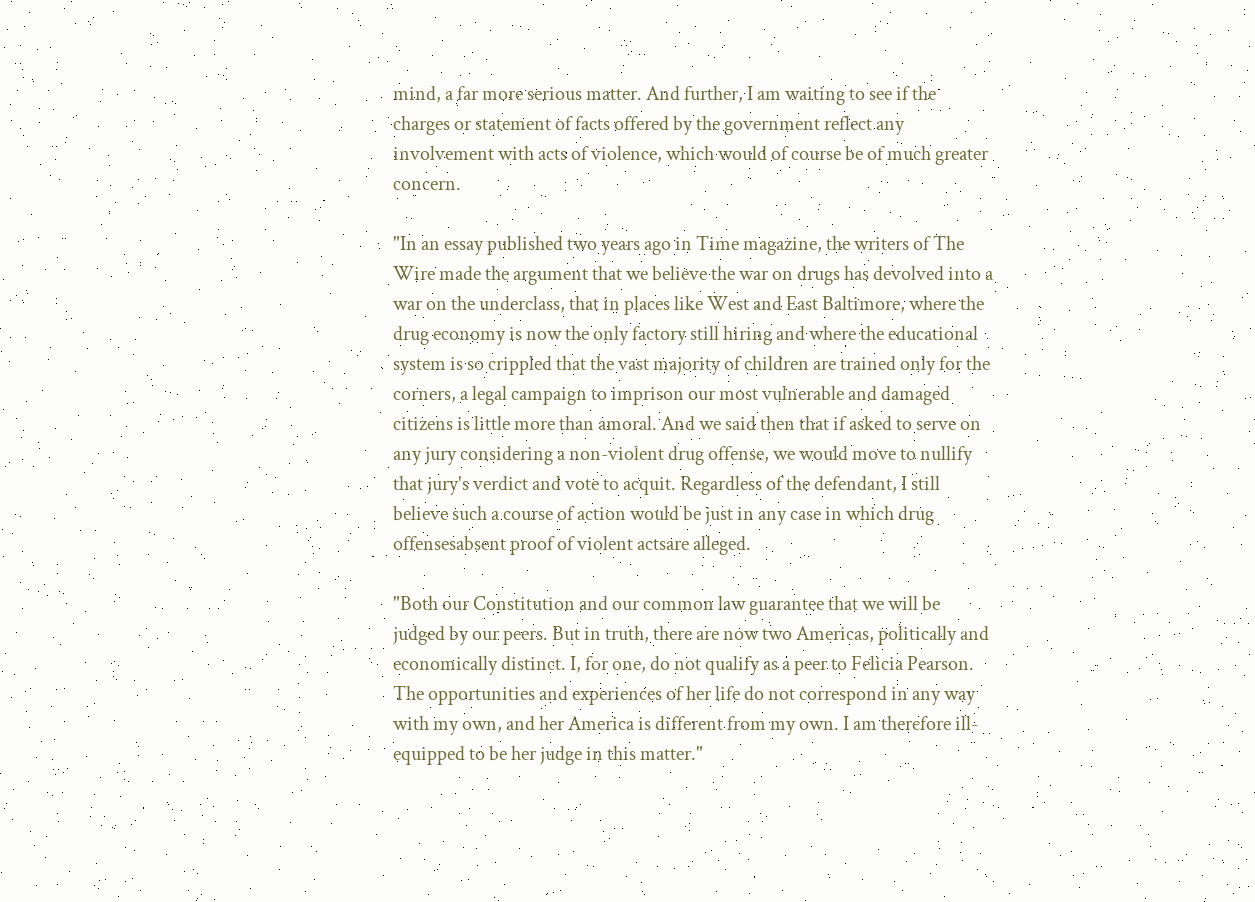mind, a far more serious matter. And further, I am waiting to see if the charges or statement of facts offered by the government reflect any involvement with acts of violence, which would of course be of much greater concern.

"In an essay published two years ago in Time magazine, the writers of The Wire made the argument that we believe the war on drugs has devolved into a war on the underclass, that in places like West and East Baltimore, where the drug economy is now the only factory still hiring and where the educational system is so crippled that the vast majority of children are trained only for the corners, a legal campaign to imprison our most vulnerable and damaged citizens is little more than amoral. And we said then that if asked to serve on any jury considering a non-violent drug offense, we would move to nullify that jury's verdict and vote to acquit. Regardless of the defendant, I still believe such a course of action would be just in any case in which drug offensesabsent proof of violent actsare alleged.

"Both our Constitution and our common law guarantee that we will be judged by our peers. But in truth, there are now two Americas, politically and economically distinct. I, for one, do not qualify as a peer to Felicia Pearson. The opportunities and experiences of her life do not correspond in any way with my own, and her America is different from my own. I am therefore ill-equipped to be her judge in this matter."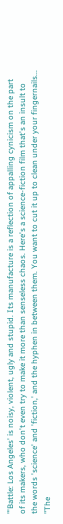"'Battle: Los Angeles' is noisy, violent, ugly and stupid. Its manufacture is a reflection of appalling cynicism on the part of its makers, who don't even try to make it more than senseless chaos. Here's a science-fiction film that's an insult to the words 'science' and 'fiction,' and the hyphen in between them. You want to cut it up to clean under your fingernails...
"The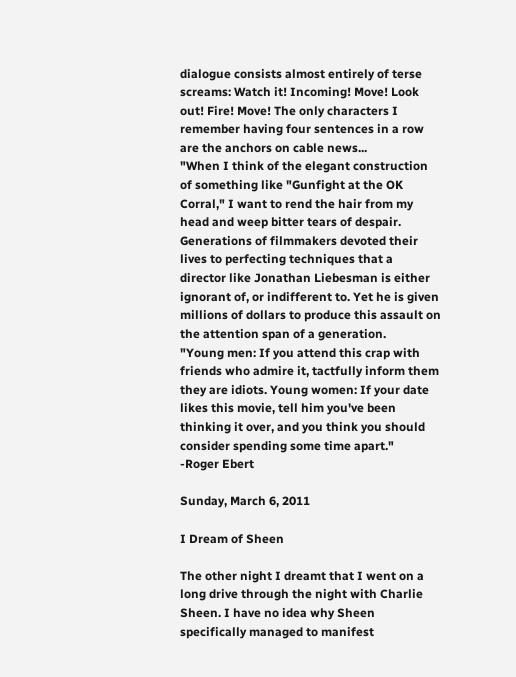dialogue consists almost entirely of terse screams: Watch it! Incoming! Move! Look out! Fire! Move! The only characters I remember having four sentences in a row are the anchors on cable news...
"When I think of the elegant construction of something like "Gunfight at the OK Corral," I want to rend the hair from my head and weep bitter tears of despair. Generations of filmmakers devoted their lives to perfecting techniques that a director like Jonathan Liebesman is either ignorant of, or indifferent to. Yet he is given millions of dollars to produce this assault on the attention span of a generation.
"Young men: If you attend this crap with friends who admire it, tactfully inform them they are idiots. Young women: If your date likes this movie, tell him you've been thinking it over, and you think you should consider spending some time apart."
-Roger Ebert

Sunday, March 6, 2011

I Dream of Sheen

The other night I dreamt that I went on a long drive through the night with Charlie Sheen. I have no idea why Sheen specifically managed to manifest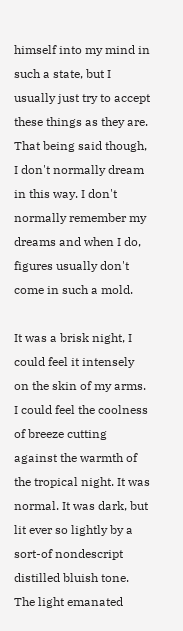himself into my mind in such a state, but I usually just try to accept these things as they are. That being said though, I don't normally dream in this way. I don't normally remember my dreams and when I do, figures usually don't come in such a mold.

It was a brisk night, I could feel it intensely on the skin of my arms. I could feel the coolness of breeze cutting against the warmth of the tropical night. It was normal. It was dark, but lit ever so lightly by a sort-of nondescript distilled bluish tone. The light emanated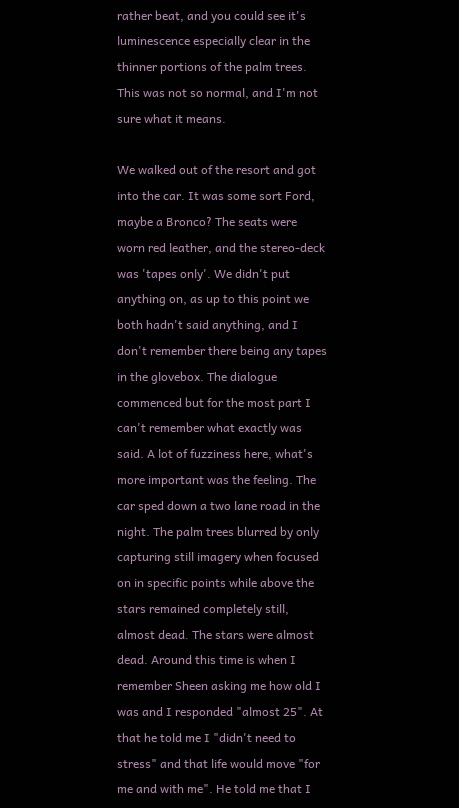rather beat, and you could see it's luminescence especially clear in the thinner portions of the palm trees. This was not so normal, and I'm not sure what it means.

We walked out of the resort and got into the car. It was some sort Ford, maybe a Bronco? The seats were worn red leather, and the stereo-deck was 'tapes only'. We didn't put anything on, as up to this point we both hadn't said anything, and I don't remember there being any tapes in the glovebox. The dialogue commenced but for the most part I can't remember what exactly was said. A lot of fuzziness here, what's more important was the feeling. The car sped down a two lane road in the night. The palm trees blurred by only capturing still imagery when focused on in specific points while above the stars remained completely still, almost dead. The stars were almost dead. Around this time is when I remember Sheen asking me how old I was and I responded "almost 25". At that he told me I "didn't need to stress" and that life would move "for me and with me". He told me that I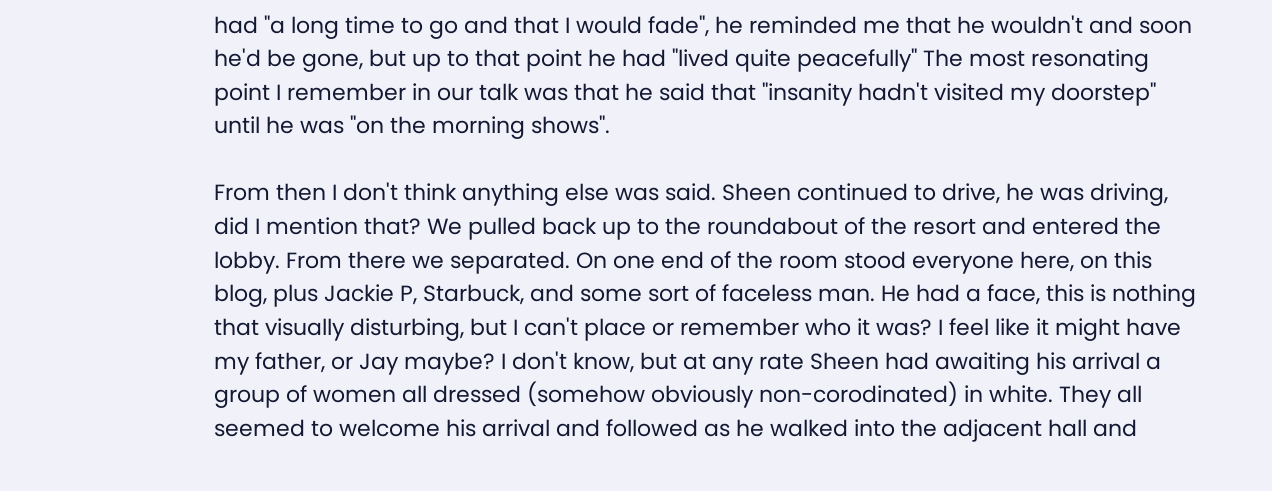had "a long time to go and that I would fade", he reminded me that he wouldn't and soon he'd be gone, but up to that point he had "lived quite peacefully" The most resonating point I remember in our talk was that he said that "insanity hadn't visited my doorstep" until he was "on the morning shows".

From then I don't think anything else was said. Sheen continued to drive, he was driving, did I mention that? We pulled back up to the roundabout of the resort and entered the lobby. From there we separated. On one end of the room stood everyone here, on this blog, plus Jackie P, Starbuck, and some sort of faceless man. He had a face, this is nothing that visually disturbing, but I can't place or remember who it was? I feel like it might have my father, or Jay maybe? I don't know, but at any rate Sheen had awaiting his arrival a group of women all dressed (somehow obviously non-corodinated) in white. They all seemed to welcome his arrival and followed as he walked into the adjacent hall and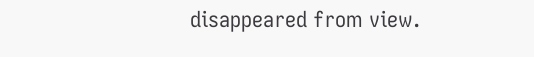disappeared from view.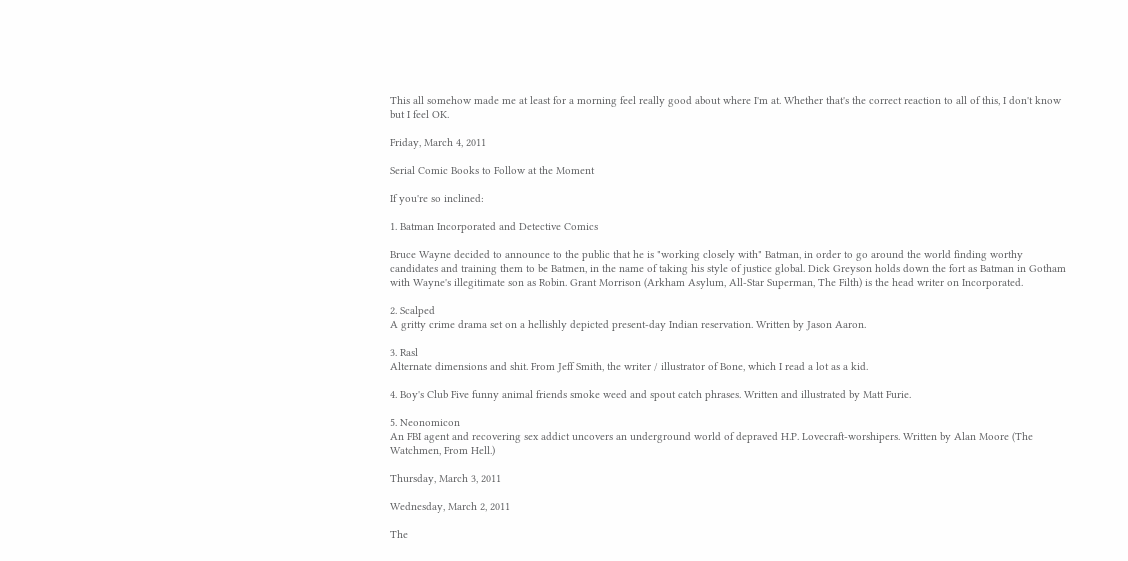This all somehow made me at least for a morning feel really good about where I'm at. Whether that's the correct reaction to all of this, I don't know but I feel OK.

Friday, March 4, 2011

Serial Comic Books to Follow at the Moment

If you're so inclined:

1. Batman Incorporated and Detective Comics

Bruce Wayne decided to announce to the public that he is "working closely with" Batman, in order to go around the world finding worthy candidates and training them to be Batmen, in the name of taking his style of justice global. Dick Greyson holds down the fort as Batman in Gotham with Wayne's illegitimate son as Robin. Grant Morrison (Arkham Asylum, All-Star Superman, The Filth) is the head writer on Incorporated.

2. Scalped
A gritty crime drama set on a hellishly depicted present-day Indian reservation. Written by Jason Aaron.

3. Rasl
Alternate dimensions and shit. From Jeff Smith, the writer / illustrator of Bone, which I read a lot as a kid.

4. Boy's Club Five funny animal friends smoke weed and spout catch phrases. Written and illustrated by Matt Furie.

5. Neonomicon
An FBI agent and recovering sex addict uncovers an underground world of depraved H.P. Lovecraft-worshipers. Written by Alan Moore (The Watchmen, From Hell.)

Thursday, March 3, 2011

Wednesday, March 2, 2011

The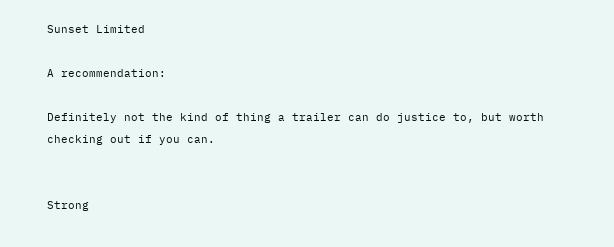Sunset Limited

A recommendation:

Definitely not the kind of thing a trailer can do justice to, but worth checking out if you can.


Strong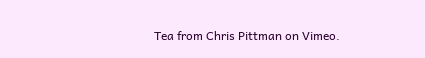Tea from Chris Pittman on Vimeo.